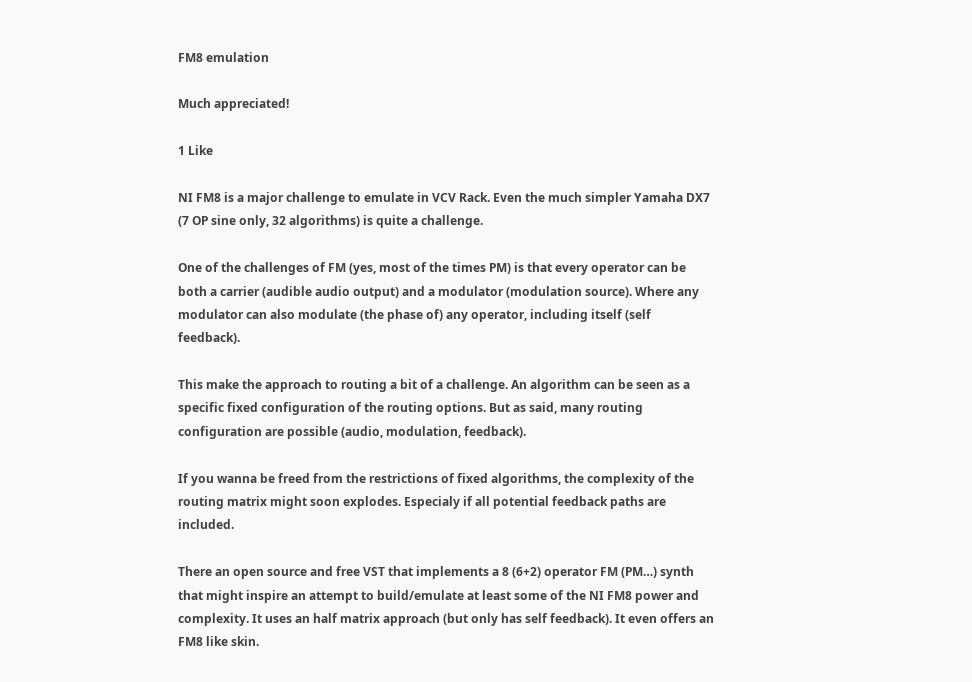FM8 emulation

Much appreciated!

1 Like

NI FM8 is a major challenge to emulate in VCV Rack. Even the much simpler Yamaha DX7 (7 OP sine only, 32 algorithms) is quite a challenge.

One of the challenges of FM (yes, most of the times PM) is that every operator can be both a carrier (audible audio output) and a modulator (modulation source). Where any modulator can also modulate (the phase of) any operator, including itself (self feedback).

This make the approach to routing a bit of a challenge. An algorithm can be seen as a specific fixed configuration of the routing options. But as said, many routing configuration are possible (audio, modulation, feedback).

If you wanna be freed from the restrictions of fixed algorithms, the complexity of the routing matrix might soon explodes. Especialy if all potential feedback paths are included.

There an open source and free VST that implements a 8 (6+2) operator FM (PM…) synth that might inspire an attempt to build/emulate at least some of the NI FM8 power and complexity. It uses an half matrix approach (but only has self feedback). It even offers an FM8 like skin.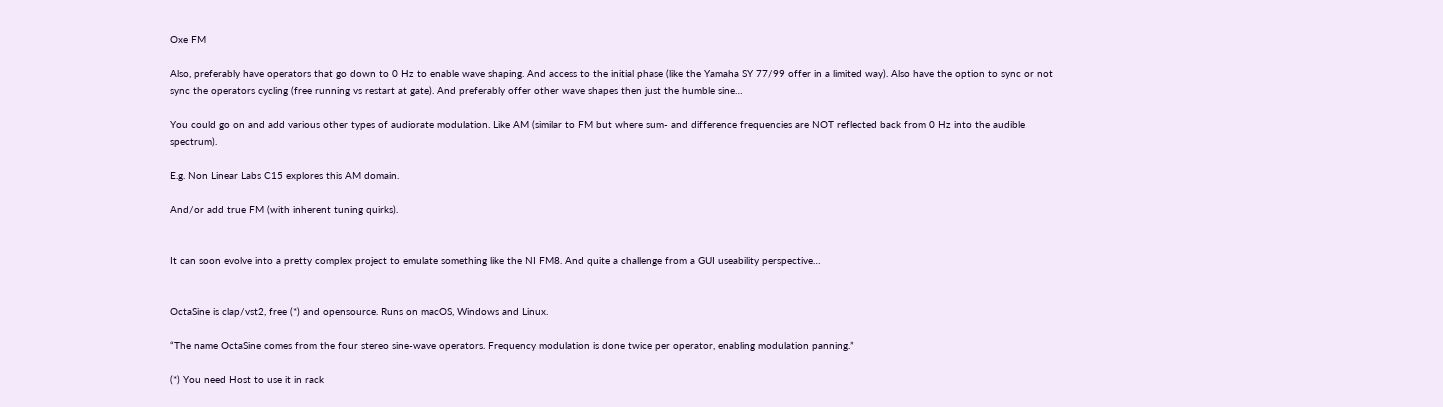Oxe FM

Also, preferably have operators that go down to 0 Hz to enable wave shaping. And access to the initial phase (like the Yamaha SY 77/99 offer in a limited way). Also have the option to sync or not sync the operators cycling (free running vs restart at gate). And preferably offer other wave shapes then just the humble sine…

You could go on and add various other types of audiorate modulation. Like AM (similar to FM but where sum- and difference frequencies are NOT reflected back from 0 Hz into the audible spectrum).

E.g. Non Linear Labs C15 explores this AM domain.

And/or add true FM (with inherent tuning quirks).


It can soon evolve into a pretty complex project to emulate something like the NI FM8. And quite a challenge from a GUI useability perspective…


OctaSine is clap/vst2, free (*) and opensource. Runs on macOS, Windows and Linux.

“The name OctaSine comes from the four stereo sine-wave operators. Frequency modulation is done twice per operator, enabling modulation panning.”

(*) You need Host to use it in rack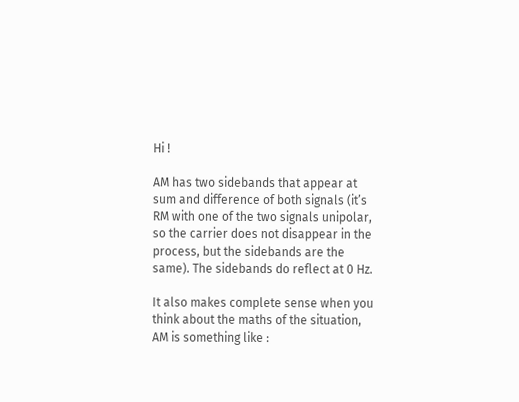Hi !

AM has two sidebands that appear at sum and difference of both signals (it’s RM with one of the two signals unipolar, so the carrier does not disappear in the process, but the sidebands are the same). The sidebands do reflect at 0 Hz.

It also makes complete sense when you think about the maths of the situation, AM is something like :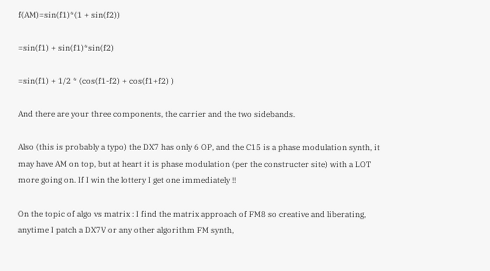f(AM)=sin(f1)*(1 + sin(f2))

=sin(f1) + sin(f1)*sin(f2)

=sin(f1) + 1/2 * (cos(f1-f2) + cos(f1+f2) )

And there are your three components, the carrier and the two sidebands.

Also (this is probably a typo) the DX7 has only 6 OP, and the C15 is a phase modulation synth, it may have AM on top, but at heart it is phase modulation (per the constructer site) with a LOT more going on. If I win the lottery I get one immediately !!

On the topic of algo vs matrix : I find the matrix approach of FM8 so creative and liberating, anytime I patch a DX7V or any other algorithm FM synth,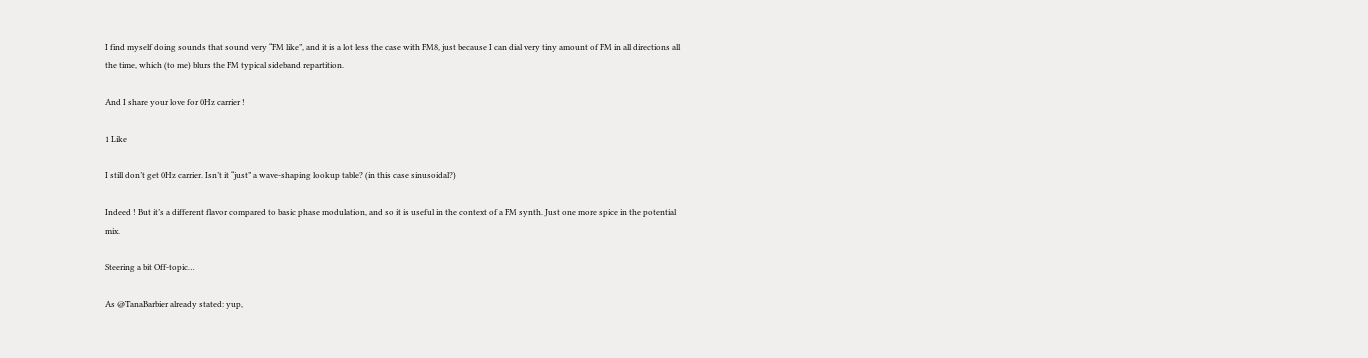I find myself doing sounds that sound very “FM like”, and it is a lot less the case with FM8, just because I can dial very tiny amount of FM in all directions all the time, which (to me) blurs the FM typical sideband repartition.

And I share your love for 0Hz carrier !

1 Like

I still don’t get 0Hz carrier. Isn’t it “just” a wave-shaping lookup table? (in this case sinusoidal?)

Indeed ! But it’s a different flavor compared to basic phase modulation, and so it is useful in the context of a FM synth. Just one more spice in the potential mix.

Steering a bit Off-topic…

As @TanaBarbier already stated: yup,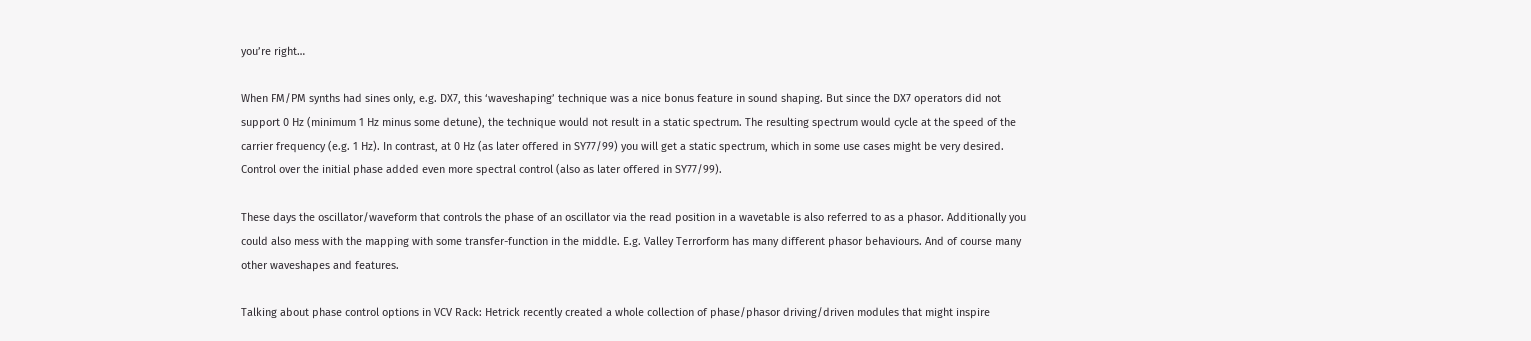you’re right…

When FM/PM synths had sines only, e.g. DX7, this ‘waveshaping’ technique was a nice bonus feature in sound shaping. But since the DX7 operators did not support 0 Hz (minimum 1 Hz minus some detune), the technique would not result in a static spectrum. The resulting spectrum would cycle at the speed of the carrier frequency (e.g. 1 Hz). In contrast, at 0 Hz (as later offered in SY77/99) you will get a static spectrum, which in some use cases might be very desired. Control over the initial phase added even more spectral control (also as later offered in SY77/99).

These days the oscillator/waveform that controls the phase of an oscillator via the read position in a wavetable is also referred to as a phasor. Additionally you could also mess with the mapping with some transfer-function in the middle. E.g. Valley Terrorform has many different phasor behaviours. And of course many other waveshapes and features.

Talking about phase control options in VCV Rack: Hetrick recently created a whole collection of phase/phasor driving/driven modules that might inspire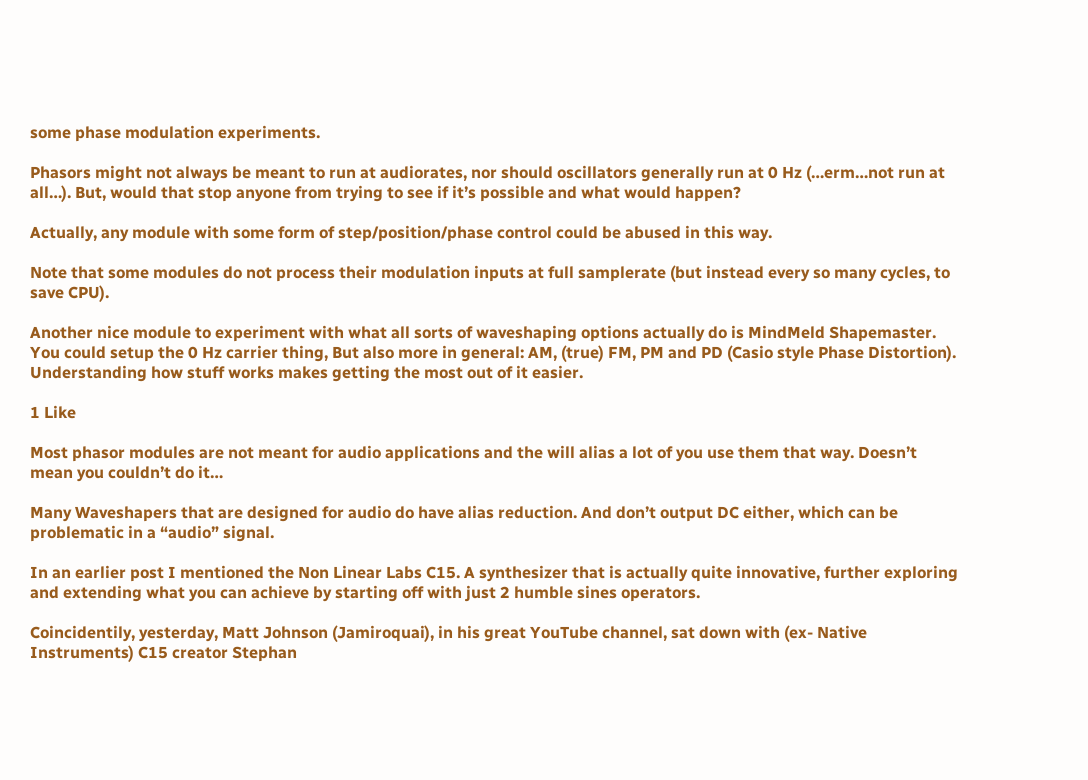some phase modulation experiments.

Phasors might not always be meant to run at audiorates, nor should oscillators generally run at 0 Hz (…erm…not run at all…). But, would that stop anyone from trying to see if it’s possible and what would happen?

Actually, any module with some form of step/position/phase control could be abused in this way.

Note that some modules do not process their modulation inputs at full samplerate (but instead every so many cycles, to save CPU).

Another nice module to experiment with what all sorts of waveshaping options actually do is MindMeld Shapemaster. You could setup the 0 Hz carrier thing, But also more in general: AM, (true) FM, PM and PD (Casio style Phase Distortion). Understanding how stuff works makes getting the most out of it easier.

1 Like

Most phasor modules are not meant for audio applications and the will alias a lot of you use them that way. Doesn’t mean you couldn’t do it…

Many Waveshapers that are designed for audio do have alias reduction. And don’t output DC either, which can be problematic in a “audio” signal.

In an earlier post I mentioned the Non Linear Labs C15. A synthesizer that is actually quite innovative, further exploring and extending what you can achieve by starting off with just 2 humble sines operators.

Coincidentily, yesterday, Matt Johnson (Jamiroquai), in his great YouTube channel, sat down with (ex- Native Instruments) C15 creator Stephan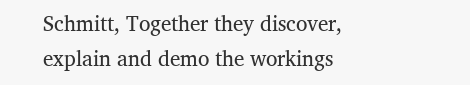Schmitt, Together they discover, explain and demo the workings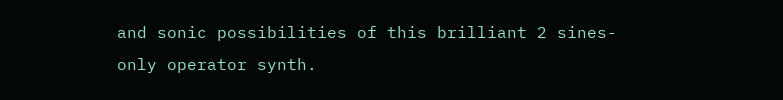and sonic possibilities of this brilliant 2 sines-only operator synth.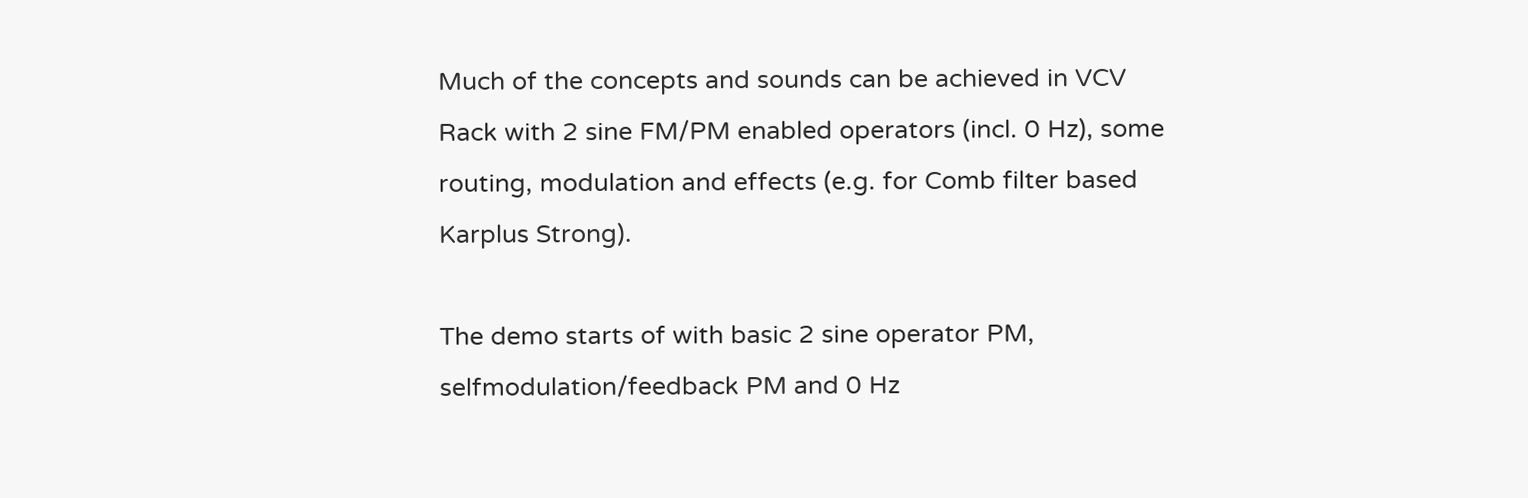Much of the concepts and sounds can be achieved in VCV Rack with 2 sine FM/PM enabled operators (incl. 0 Hz), some routing, modulation and effects (e.g. for Comb filter based Karplus Strong).

The demo starts of with basic 2 sine operator PM, selfmodulation/feedback PM and 0 Hz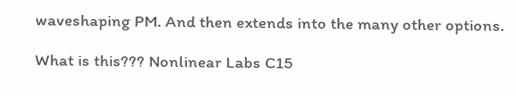waveshaping PM. And then extends into the many other options.

What is this??? Nonlinear Labs C15